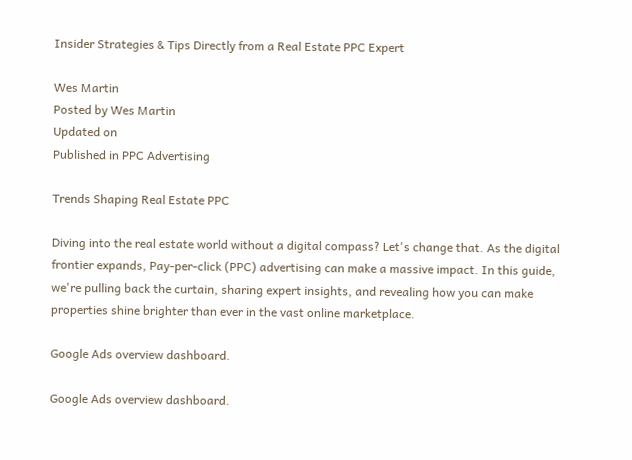Insider Strategies & Tips Directly from a Real Estate PPC Expert

Wes Martin
Posted by Wes Martin
Updated on
Published in PPC Advertising

Trends Shaping Real Estate PPC

Diving into the real estate world without a digital compass? Let's change that. As the digital frontier expands, Pay-per-click (PPC) advertising can make a massive impact. In this guide, we're pulling back the curtain, sharing expert insights, and revealing how you can make properties shine brighter than ever in the vast online marketplace.

Google Ads overview dashboard.

Google Ads overview dashboard.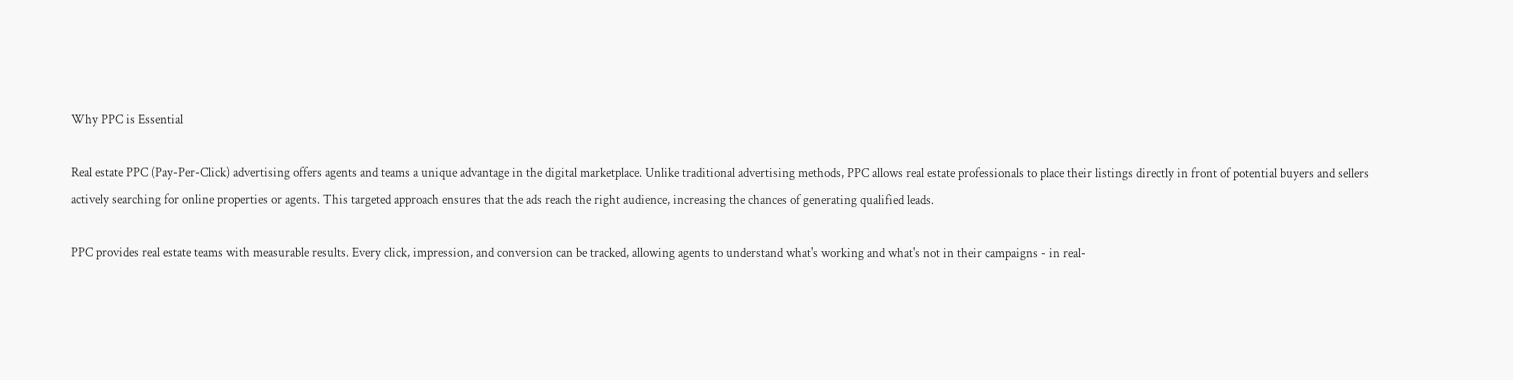Why PPC is Essential

Real estate PPC (Pay-Per-Click) advertising offers agents and teams a unique advantage in the digital marketplace. Unlike traditional advertising methods, PPC allows real estate professionals to place their listings directly in front of potential buyers and sellers actively searching for online properties or agents. This targeted approach ensures that the ads reach the right audience, increasing the chances of generating qualified leads.

PPC provides real estate teams with measurable results. Every click, impression, and conversion can be tracked, allowing agents to understand what's working and what's not in their campaigns - in real-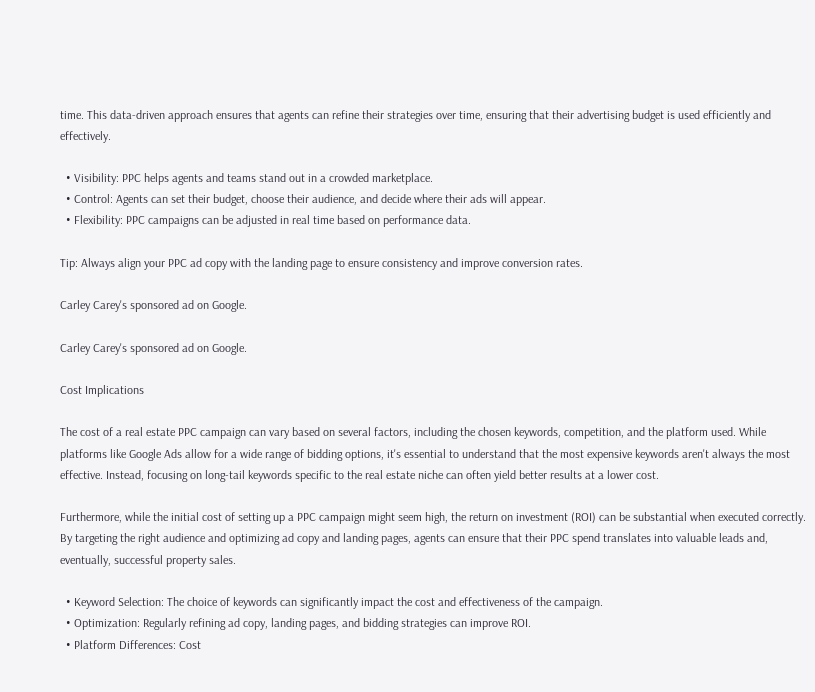time. This data-driven approach ensures that agents can refine their strategies over time, ensuring that their advertising budget is used efficiently and effectively.

  • Visibility: PPC helps agents and teams stand out in a crowded marketplace.
  • Control: Agents can set their budget, choose their audience, and decide where their ads will appear.
  • Flexibility: PPC campaigns can be adjusted in real time based on performance data.

Tip: Always align your PPC ad copy with the landing page to ensure consistency and improve conversion rates.

Carley Carey's sponsored ad on Google.

Carley Carey's sponsored ad on Google.

Cost Implications

The cost of a real estate PPC campaign can vary based on several factors, including the chosen keywords, competition, and the platform used. While platforms like Google Ads allow for a wide range of bidding options, it's essential to understand that the most expensive keywords aren't always the most effective. Instead, focusing on long-tail keywords specific to the real estate niche can often yield better results at a lower cost.

Furthermore, while the initial cost of setting up a PPC campaign might seem high, the return on investment (ROI) can be substantial when executed correctly. By targeting the right audience and optimizing ad copy and landing pages, agents can ensure that their PPC spend translates into valuable leads and, eventually, successful property sales.

  • Keyword Selection: The choice of keywords can significantly impact the cost and effectiveness of the campaign.
  • Optimization: Regularly refining ad copy, landing pages, and bidding strategies can improve ROI.
  • Platform Differences: Cost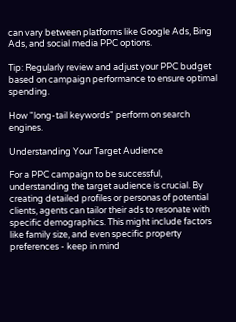can vary between platforms like Google Ads, Bing Ads, and social media PPC options.

Tip: Regularly review and adjust your PPC budget based on campaign performance to ensure optimal spending.

How "long-tail keywords" perform on search engines.

Understanding Your Target Audience

For a PPC campaign to be successful, understanding the target audience is crucial. By creating detailed profiles or personas of potential clients, agents can tailor their ads to resonate with specific demographics. This might include factors like family size, and even specific property preferences - keep in mind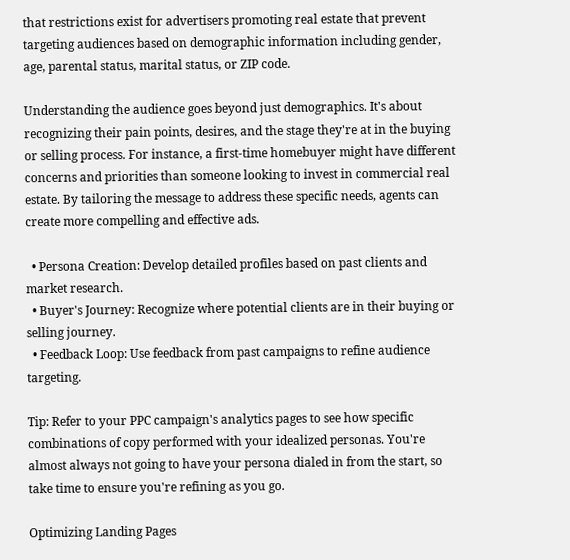that restrictions exist for advertisers promoting real estate that prevent targeting audiences based on demographic information including gender, age, parental status, marital status, or ZIP code.

Understanding the audience goes beyond just demographics. It's about recognizing their pain points, desires, and the stage they're at in the buying or selling process. For instance, a first-time homebuyer might have different concerns and priorities than someone looking to invest in commercial real estate. By tailoring the message to address these specific needs, agents can create more compelling and effective ads.

  • Persona Creation: Develop detailed profiles based on past clients and market research.
  • Buyer's Journey: Recognize where potential clients are in their buying or selling journey.
  • Feedback Loop: Use feedback from past campaigns to refine audience targeting.

Tip: Refer to your PPC campaign's analytics pages to see how specific combinations of copy performed with your idealized personas. You're almost always not going to have your persona dialed in from the start, so take time to ensure you're refining as you go.

Optimizing Landing Pages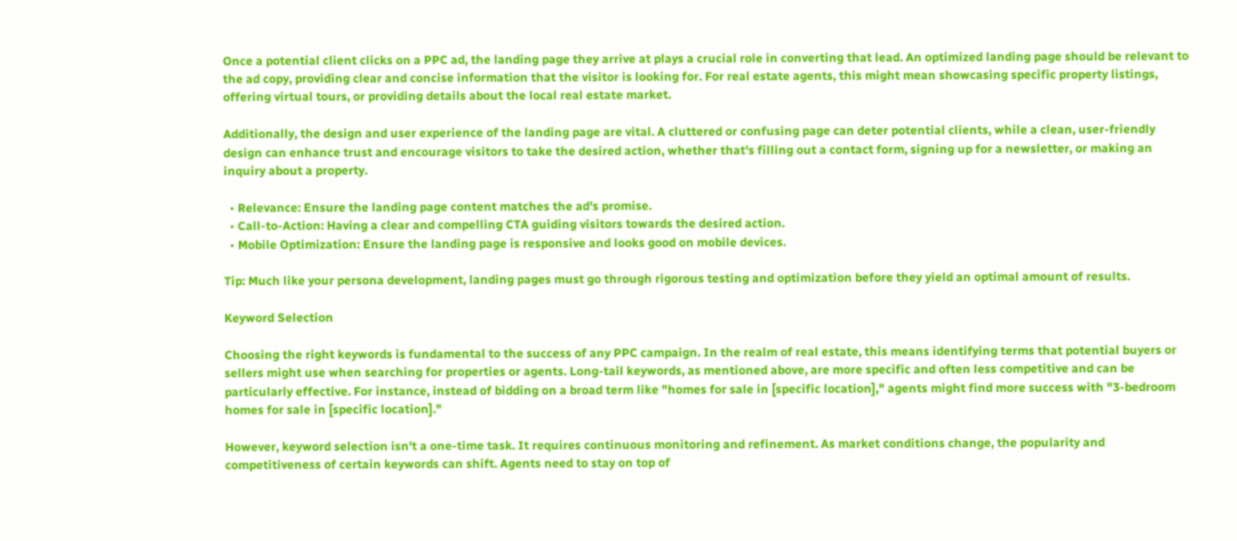Once a potential client clicks on a PPC ad, the landing page they arrive at plays a crucial role in converting that lead. An optimized landing page should be relevant to the ad copy, providing clear and concise information that the visitor is looking for. For real estate agents, this might mean showcasing specific property listings, offering virtual tours, or providing details about the local real estate market.

Additionally, the design and user experience of the landing page are vital. A cluttered or confusing page can deter potential clients, while a clean, user-friendly design can enhance trust and encourage visitors to take the desired action, whether that's filling out a contact form, signing up for a newsletter, or making an inquiry about a property.

  • Relevance: Ensure the landing page content matches the ad's promise.
  • Call-to-Action: Having a clear and compelling CTA guiding visitors towards the desired action.
  • Mobile Optimization: Ensure the landing page is responsive and looks good on mobile devices.

Tip: Much like your persona development, landing pages must go through rigorous testing and optimization before they yield an optimal amount of results.

Keyword Selection

Choosing the right keywords is fundamental to the success of any PPC campaign. In the realm of real estate, this means identifying terms that potential buyers or sellers might use when searching for properties or agents. Long-tail keywords, as mentioned above, are more specific and often less competitive and can be particularly effective. For instance, instead of bidding on a broad term like "homes for sale in [specific location]," agents might find more success with "3-bedroom homes for sale in [specific location]."

However, keyword selection isn't a one-time task. It requires continuous monitoring and refinement. As market conditions change, the popularity and competitiveness of certain keywords can shift. Agents need to stay on top of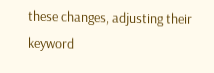these changes, adjusting their keyword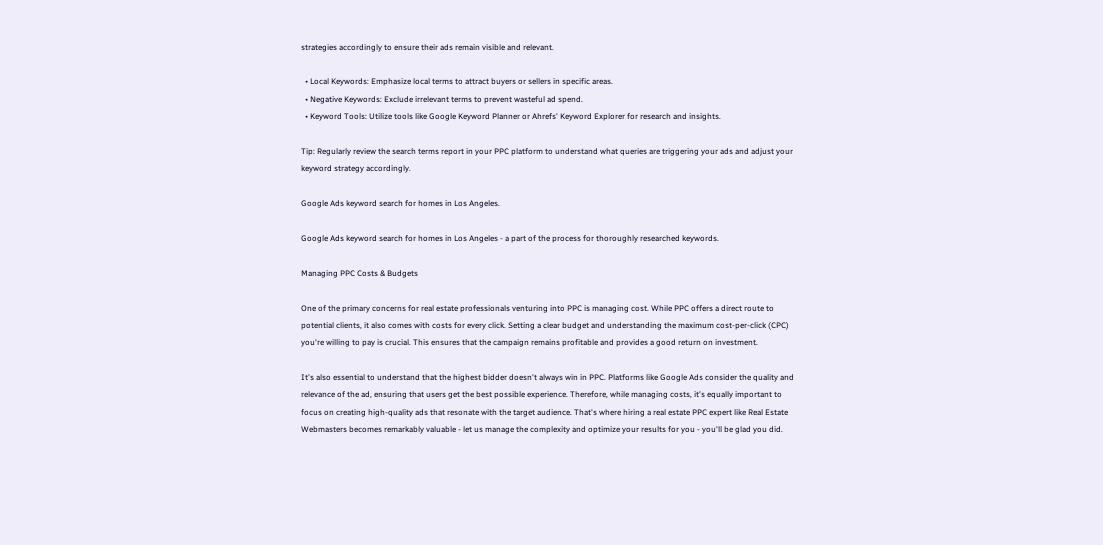strategies accordingly to ensure their ads remain visible and relevant.

  • Local Keywords: Emphasize local terms to attract buyers or sellers in specific areas.
  • Negative Keywords: Exclude irrelevant terms to prevent wasteful ad spend.
  • Keyword Tools: Utilize tools like Google Keyword Planner or Ahrefs' Keyword Explorer for research and insights.

Tip: Regularly review the search terms report in your PPC platform to understand what queries are triggering your ads and adjust your keyword strategy accordingly.

Google Ads keyword search for homes in Los Angeles.

Google Ads keyword search for homes in Los Angeles - a part of the process for thoroughly researched keywords.

Managing PPC Costs & Budgets

One of the primary concerns for real estate professionals venturing into PPC is managing cost. While PPC offers a direct route to potential clients, it also comes with costs for every click. Setting a clear budget and understanding the maximum cost-per-click (CPC) you're willing to pay is crucial. This ensures that the campaign remains profitable and provides a good return on investment.

It's also essential to understand that the highest bidder doesn't always win in PPC. Platforms like Google Ads consider the quality and relevance of the ad, ensuring that users get the best possible experience. Therefore, while managing costs, it's equally important to focus on creating high-quality ads that resonate with the target audience. That's where hiring a real estate PPC expert like Real Estate Webmasters becomes remarkably valuable - let us manage the complexity and optimize your results for you - you'll be glad you did.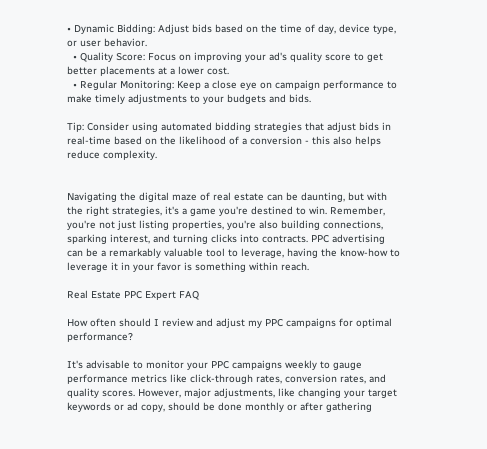• Dynamic Bidding: Adjust bids based on the time of day, device type, or user behavior.
  • Quality Score: Focus on improving your ad's quality score to get better placements at a lower cost.
  • Regular Monitoring: Keep a close eye on campaign performance to make timely adjustments to your budgets and bids.

Tip: Consider using automated bidding strategies that adjust bids in real-time based on the likelihood of a conversion - this also helps reduce complexity.


Navigating the digital maze of real estate can be daunting, but with the right strategies, it's a game you're destined to win. Remember, you're not just listing properties, you're also building connections, sparking interest, and turning clicks into contracts. PPC advertising can be a remarkably valuable tool to leverage, having the know-how to leverage it in your favor is something within reach.

Real Estate PPC Expert FAQ

How often should I review and adjust my PPC campaigns for optimal performance?

It's advisable to monitor your PPC campaigns weekly to gauge performance metrics like click-through rates, conversion rates, and quality scores. However, major adjustments, like changing your target keywords or ad copy, should be done monthly or after gathering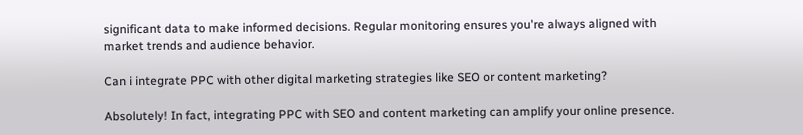significant data to make informed decisions. Regular monitoring ensures you're always aligned with market trends and audience behavior.

Can i integrate PPC with other digital marketing strategies like SEO or content marketing?

Absolutely! In fact, integrating PPC with SEO and content marketing can amplify your online presence.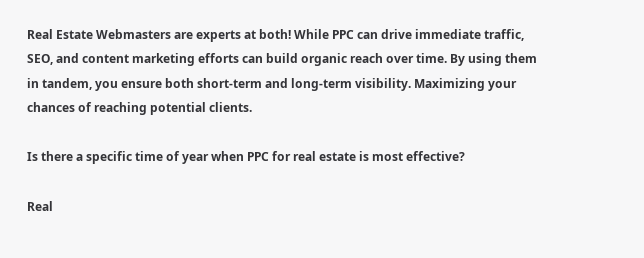Real Estate Webmasters are experts at both! While PPC can drive immediate traffic, SEO, and content marketing efforts can build organic reach over time. By using them in tandem, you ensure both short-term and long-term visibility. Maximizing your chances of reaching potential clients.

Is there a specific time of year when PPC for real estate is most effective?

Real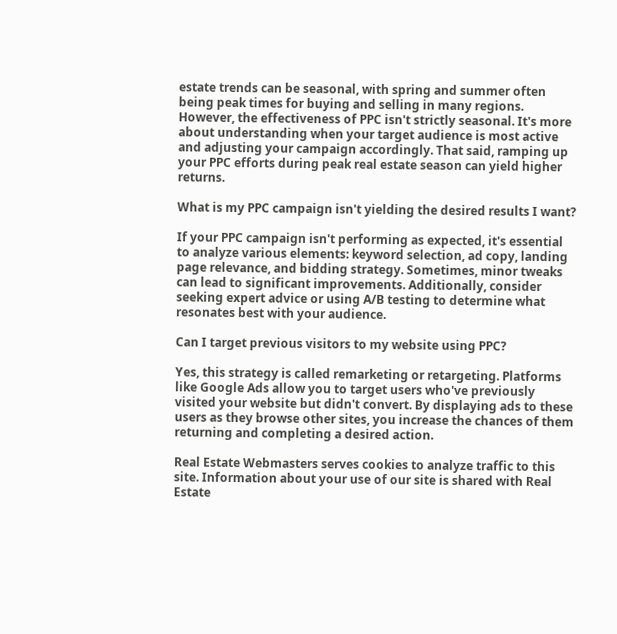estate trends can be seasonal, with spring and summer often being peak times for buying and selling in many regions. However, the effectiveness of PPC isn't strictly seasonal. It's more about understanding when your target audience is most active and adjusting your campaign accordingly. That said, ramping up your PPC efforts during peak real estate season can yield higher returns.

What is my PPC campaign isn't yielding the desired results I want?

If your PPC campaign isn't performing as expected, it's essential to analyze various elements: keyword selection, ad copy, landing page relevance, and bidding strategy. Sometimes, minor tweaks can lead to significant improvements. Additionally, consider seeking expert advice or using A/B testing to determine what resonates best with your audience.

Can I target previous visitors to my website using PPC?

Yes, this strategy is called remarketing or retargeting. Platforms like Google Ads allow you to target users who've previously visited your website but didn't convert. By displaying ads to these users as they browse other sites, you increase the chances of them returning and completing a desired action.

Real Estate Webmasters serves cookies to analyze traffic to this site. Information about your use of our site is shared with Real Estate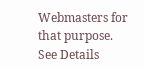Webmasters for that purpose.
See Details